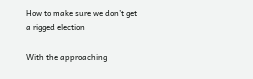How to make sure we don’t get a rigged election

With the approaching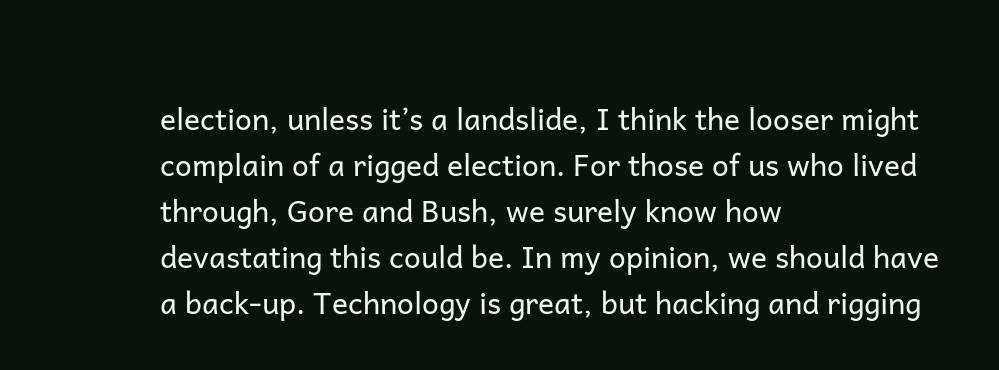election, unless it’s a landslide, I think the looser might complain of a rigged election. For those of us who lived through, Gore and Bush, we surely know how devastating this could be. In my opinion, we should have a back-up. Technology is great, but hacking and rigging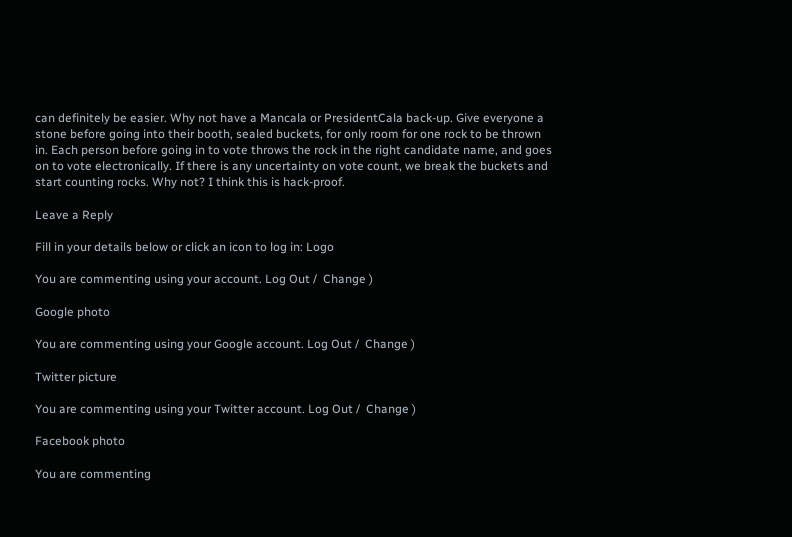can definitely be easier. Why not have a Mancala or PresidentCala back-up. Give everyone a stone before going into their booth, sealed buckets, for only room for one rock to be thrown in. Each person before going in to vote throws the rock in the right candidate name, and goes on to vote electronically. If there is any uncertainty on vote count, we break the buckets and start counting rocks. Why not? I think this is hack-proof.

Leave a Reply

Fill in your details below or click an icon to log in: Logo

You are commenting using your account. Log Out /  Change )

Google photo

You are commenting using your Google account. Log Out /  Change )

Twitter picture

You are commenting using your Twitter account. Log Out /  Change )

Facebook photo

You are commenting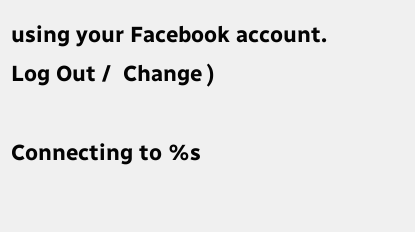using your Facebook account. Log Out /  Change )

Connecting to %s